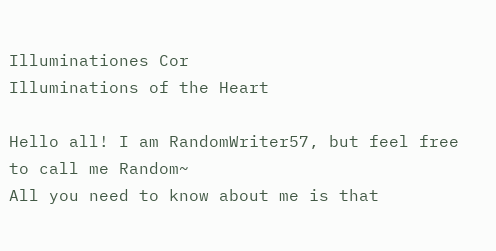Illuminationes Cor
Illuminations of the Heart

Hello all! I am RandomWriter57, but feel free to call me Random~
All you need to know about me is that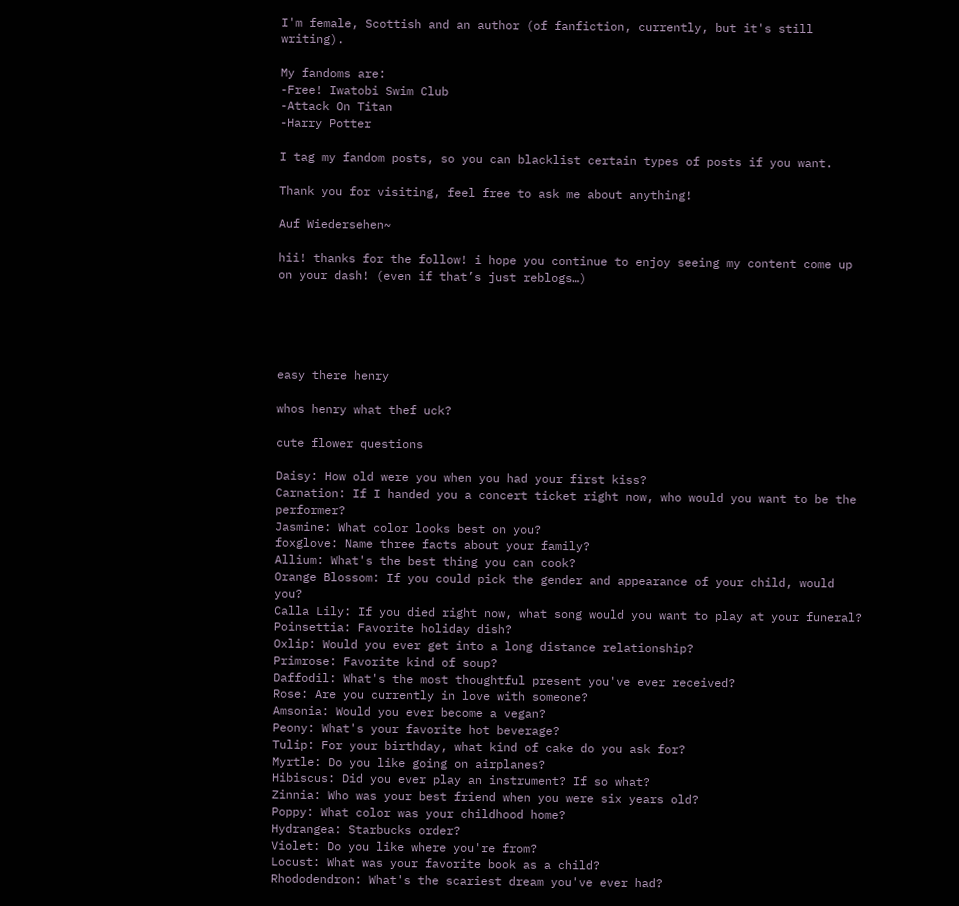I'm female, Scottish and an author (of fanfiction, currently, but it's still writing).

My fandoms are:
-Free! Iwatobi Swim Club
-Attack On Titan
-Harry Potter

I tag my fandom posts, so you can blacklist certain types of posts if you want.

Thank you for visiting, feel free to ask me about anything!

Auf Wiedersehen~

hii! thanks for the follow! i hope you continue to enjoy seeing my content come up on your dash! (even if that’s just reblogs…)





easy there henry

whos henry what thef uck?

cute flower questions

Daisy: How old were you when you had your first kiss?
Carnation: If I handed you a concert ticket right now, who would you want to be the performer?
Jasmine: What color looks best on you?
foxglove: Name three facts about your family?
Allium: What's the best thing you can cook?
Orange Blossom: If you could pick the gender and appearance of your child, would you?
Calla Lily: If you died right now, what song would you want to play at your funeral?
Poinsettia: Favorite holiday dish?
Oxlip: Would you ever get into a long distance relationship?
Primrose: Favorite kind of soup?
Daffodil: What's the most thoughtful present you've ever received?
Rose: Are you currently in love with someone?
Amsonia: Would you ever become a vegan?
Peony: What's your favorite hot beverage?
Tulip: For your birthday, what kind of cake do you ask for?
Myrtle: Do you like going on airplanes?
Hibiscus: Did you ever play an instrument? If so what?
Zinnia: Who was your best friend when you were six years old?
Poppy: What color was your childhood home?
Hydrangea: Starbucks order?
Violet: Do you like where you're from?
Locust: What was your favorite book as a child?
Rhododendron: What's the scariest dream you've ever had?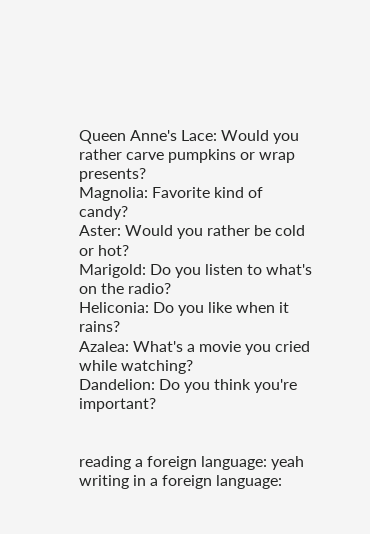Queen Anne's Lace: Would you rather carve pumpkins or wrap presents?
Magnolia: Favorite kind of candy?
Aster: Would you rather be cold or hot?
Marigold: Do you listen to what's on the radio?
Heliconia: Do you like when it rains?
Azalea: What's a movie you cried while watching?
Dandelion: Do you think you're important?


reading a foreign language: yeah
writing in a foreign language: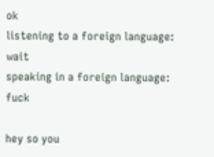ok
listening to a foreign language: wait
speaking in a foreign language: fuck

hey so you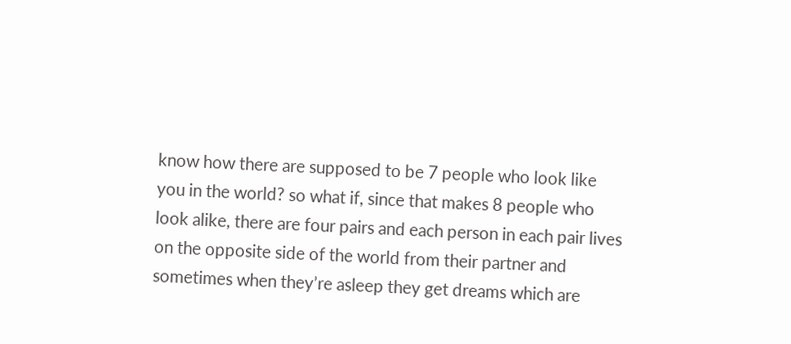know how there are supposed to be 7 people who look like you in the world? so what if, since that makes 8 people who look alike, there are four pairs and each person in each pair lives on the opposite side of the world from their partner and sometimes when they’re asleep they get dreams which are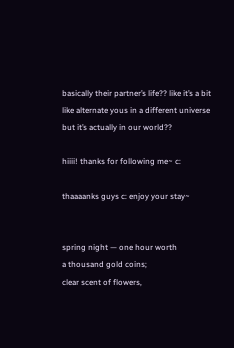basically their partner’s life?? like it’s a bit like alternate yous in a different universe but it’s actually in our world??

hiiii! thanks for following me~ c:

thaaaanks guys c: enjoy your stay~


spring night — one hour worth
a thousand gold coins;
clear scent of flowers,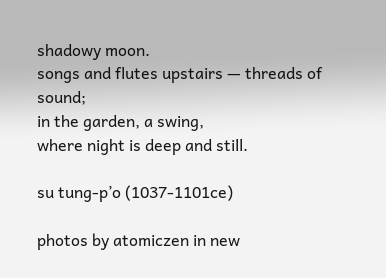shadowy moon.
songs and flutes upstairs — threads of sound;
in the garden, a swing,
where night is deep and still.

su tung-p’o (1037-1101ce)

photos by atomiczen in new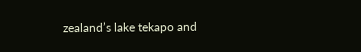zealand’s lake tekapo and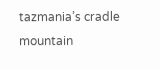tazmania’s cradle mountain